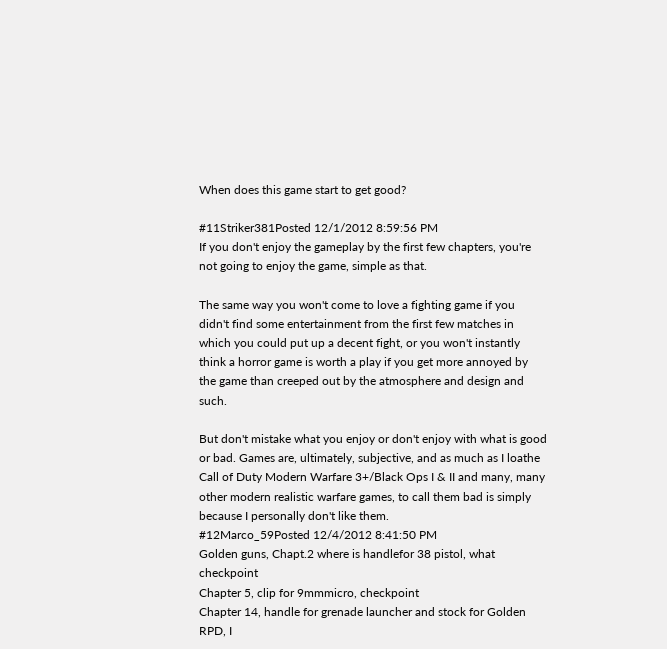When does this game start to get good?

#11Striker381Posted 12/1/2012 8:59:56 PM
If you don't enjoy the gameplay by the first few chapters, you're not going to enjoy the game, simple as that.

The same way you won't come to love a fighting game if you didn't find some entertainment from the first few matches in which you could put up a decent fight, or you won't instantly think a horror game is worth a play if you get more annoyed by the game than creeped out by the atmosphere and design and such.

But don't mistake what you enjoy or don't enjoy with what is good or bad. Games are, ultimately, subjective, and as much as I loathe Call of Duty Modern Warfare 3+/Black Ops I & II and many, many other modern realistic warfare games, to call them bad is simply because I personally don't like them.
#12Marco_59Posted 12/4/2012 8:41:50 PM
Golden guns, Chapt.2 where is handlefor 38 pistol, what checkpoint
Chapter 5, clip for 9mmmicro, checkpoint
Chapter 14, handle for grenade launcher and stock for Golden RPD, I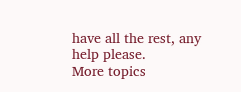have all the rest, any help please.
More topics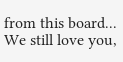from this board...
We still love you,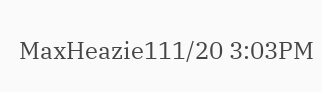MaxHeazie111/20 3:03PM